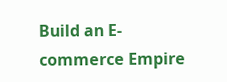Build an E-commerce Empire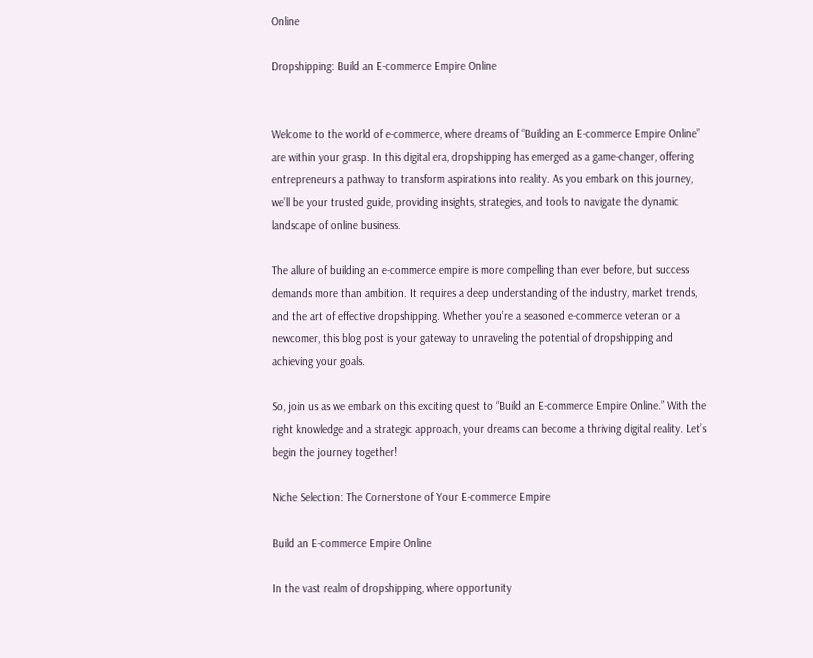Online

Dropshipping: Build an E-commerce Empire Online


Welcome to the world of e-commerce, where dreams of “Building an E-commerce Empire Online” are within your grasp. In this digital era, dropshipping has emerged as a game-changer, offering entrepreneurs a pathway to transform aspirations into reality. As you embark on this journey, we’ll be your trusted guide, providing insights, strategies, and tools to navigate the dynamic landscape of online business.

The allure of building an e-commerce empire is more compelling than ever before, but success demands more than ambition. It requires a deep understanding of the industry, market trends, and the art of effective dropshipping. Whether you’re a seasoned e-commerce veteran or a newcomer, this blog post is your gateway to unraveling the potential of dropshipping and achieving your goals.

So, join us as we embark on this exciting quest to “Build an E-commerce Empire Online.” With the right knowledge and a strategic approach, your dreams can become a thriving digital reality. Let’s begin the journey together!

Niche Selection: The Cornerstone of Your E-commerce Empire

Build an E-commerce Empire Online

In the vast realm of dropshipping, where opportunity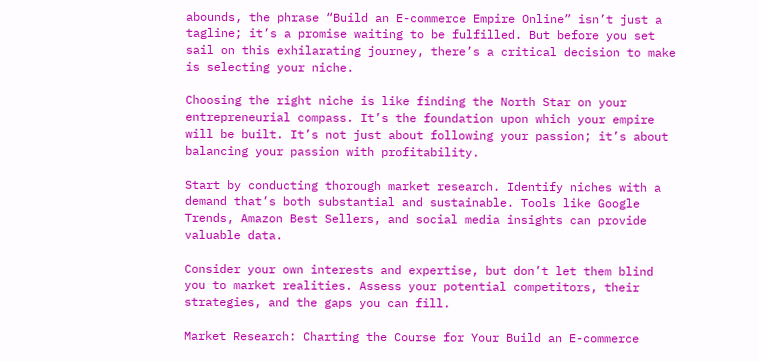abounds, the phrase “Build an E-commerce Empire Online” isn’t just a tagline; it’s a promise waiting to be fulfilled. But before you set sail on this exhilarating journey, there’s a critical decision to make is selecting your niche.

Choosing the right niche is like finding the North Star on your entrepreneurial compass. It’s the foundation upon which your empire will be built. It’s not just about following your passion; it’s about balancing your passion with profitability.

Start by conducting thorough market research. Identify niches with a demand that’s both substantial and sustainable. Tools like Google Trends, Amazon Best Sellers, and social media insights can provide valuable data.

Consider your own interests and expertise, but don’t let them blind you to market realities. Assess your potential competitors, their strategies, and the gaps you can fill.

Market Research: Charting the Course for Your Build an E-commerce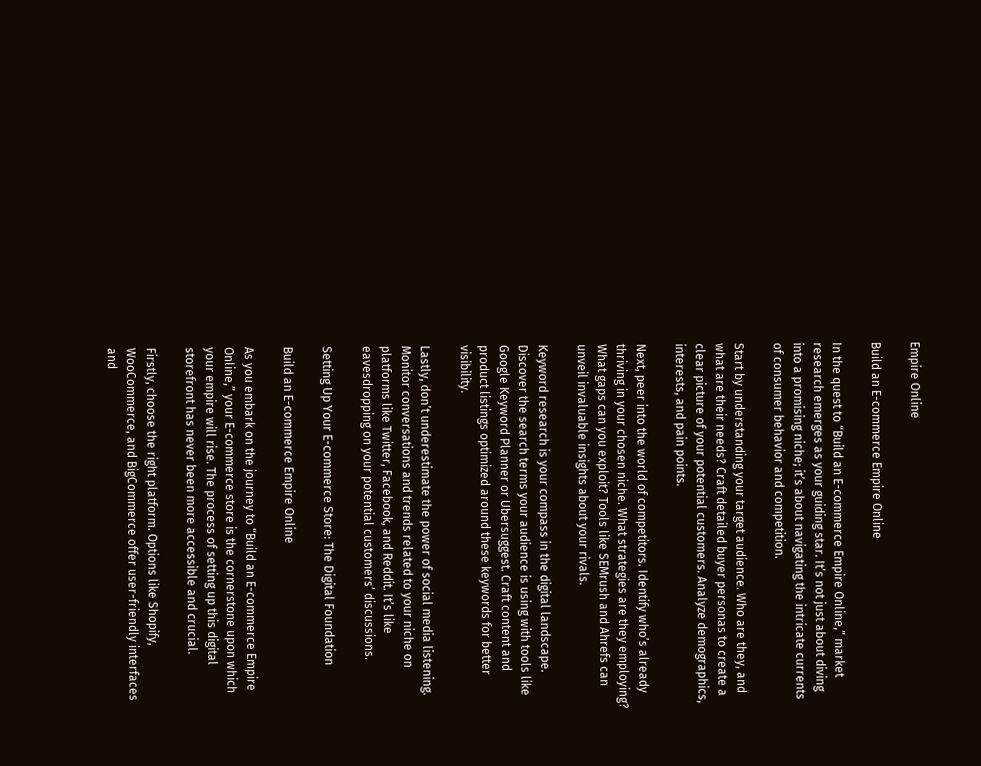Empire Online

Build an E-commerce Empire Online

In the quest to “Build an E-commerce Empire Online,” market research emerges as your guiding star. It’s not just about diving into a promising niche; it’s about navigating the intricate currents of consumer behavior and competition.

Start by understanding your target audience. Who are they, and what are their needs? Craft detailed buyer personas to create a clear picture of your potential customers. Analyze demographics, interests, and pain points.

Next, peer into the world of competitors. Identify who’s already thriving in your chosen niche. What strategies are they employing? What gaps can you exploit? Tools like SEMrush and Ahrefs can unveil invaluable insights about your rivals.

Keyword research is your compass in the digital landscape. Discover the search terms your audience is using with tools like Google Keyword Planner or Ubersuggest. Craft content and product listings optimized around these keywords for better visibility.

Lastly, don’t underestimate the power of social media listening. Monitor conversations and trends related to your niche on platforms like Twitter, Facebook, and Reddit. It’s like eavesdropping on your potential customers’ discussions.

Setting Up Your E-commerce Store: The Digital Foundation

Build an E-commerce Empire Online

As you embark on the journey to “Build an E-commerce Empire Online,” your E-commerce store is the cornerstone upon which your empire will rise. The process of setting up this digital storefront has never been more accessible and crucial.

Firstly, choose the right platform. Options like Shopify, WooCommerce, and BigCommerce offer user-friendly interfaces and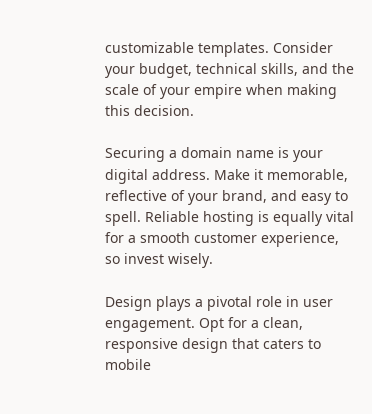customizable templates. Consider your budget, technical skills, and the scale of your empire when making this decision.

Securing a domain name is your digital address. Make it memorable, reflective of your brand, and easy to spell. Reliable hosting is equally vital for a smooth customer experience, so invest wisely.

Design plays a pivotal role in user engagement. Opt for a clean, responsive design that caters to mobile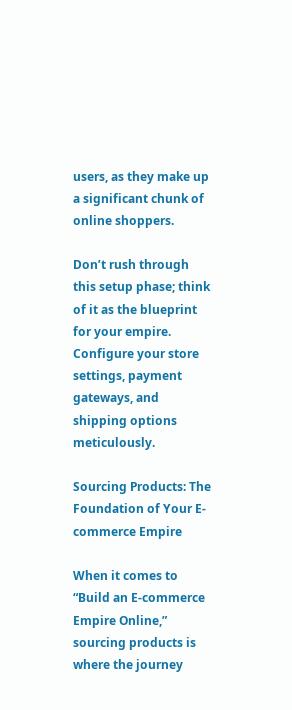users, as they make up a significant chunk of online shoppers.

Don’t rush through this setup phase; think of it as the blueprint for your empire. Configure your store settings, payment gateways, and shipping options meticulously.

Sourcing Products: The Foundation of Your E-commerce Empire

When it comes to “Build an E-commerce Empire Online,” sourcing products is where the journey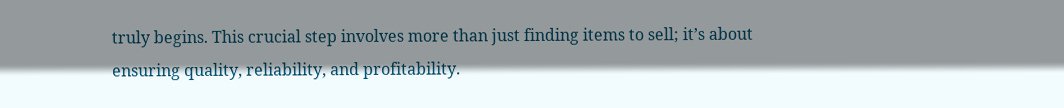truly begins. This crucial step involves more than just finding items to sell; it’s about ensuring quality, reliability, and profitability.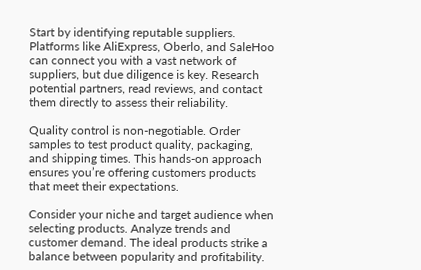Start by identifying reputable suppliers. Platforms like AliExpress, Oberlo, and SaleHoo can connect you with a vast network of suppliers, but due diligence is key. Research potential partners, read reviews, and contact them directly to assess their reliability.

Quality control is non-negotiable. Order samples to test product quality, packaging, and shipping times. This hands-on approach ensures you’re offering customers products that meet their expectations.

Consider your niche and target audience when selecting products. Analyze trends and customer demand. The ideal products strike a balance between popularity and profitability.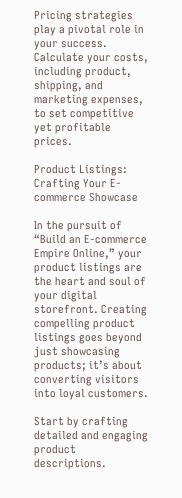Pricing strategies play a pivotal role in your success. Calculate your costs, including product, shipping, and marketing expenses, to set competitive yet profitable prices.

Product Listings: Crafting Your E-commerce Showcase

In the pursuit of “Build an E-commerce Empire Online,” your product listings are the heart and soul of your digital storefront. Creating compelling product listings goes beyond just showcasing products; it’s about converting visitors into loyal customers.

Start by crafting detailed and engaging product descriptions.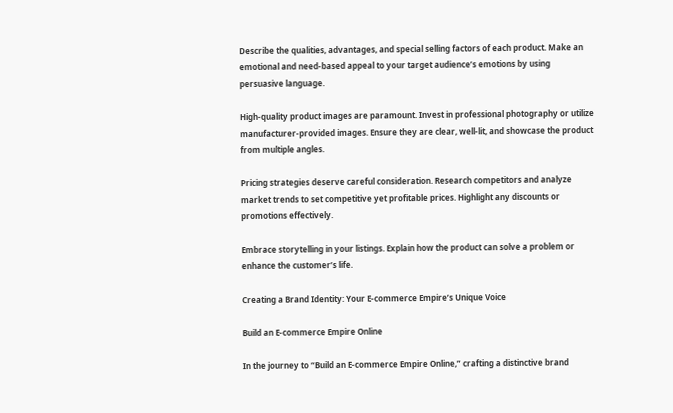Describe the qualities, advantages, and special selling factors of each product. Make an emotional and need-based appeal to your target audience’s emotions by using persuasive language.

High-quality product images are paramount. Invest in professional photography or utilize manufacturer-provided images. Ensure they are clear, well-lit, and showcase the product from multiple angles.

Pricing strategies deserve careful consideration. Research competitors and analyze market trends to set competitive yet profitable prices. Highlight any discounts or promotions effectively.

Embrace storytelling in your listings. Explain how the product can solve a problem or enhance the customer’s life.

Creating a Brand Identity: Your E-commerce Empire’s Unique Voice

Build an E-commerce Empire Online

In the journey to “Build an E-commerce Empire Online,” crafting a distinctive brand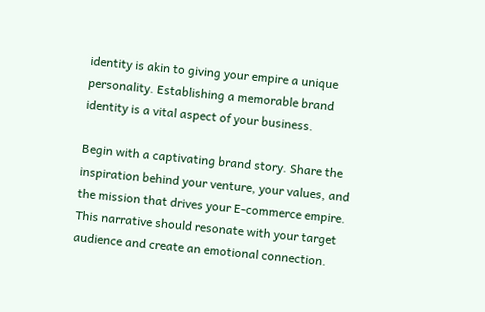identity is akin to giving your empire a unique personality. Establishing a memorable brand identity is a vital aspect of your business.

Begin with a captivating brand story. Share the inspiration behind your venture, your values, and the mission that drives your E-commerce empire. This narrative should resonate with your target audience and create an emotional connection.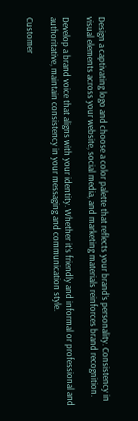Design a captivating logo and choose a color palette that reflects your brand’s personality. Consistency in visual elements across your website, social media, and marketing materials reinforces brand recognition.

Develop a brand voice that aligns with your identity. Whether it’s friendly and informal or professional and authoritative, maintain consistency in your messaging and communication style.

Customer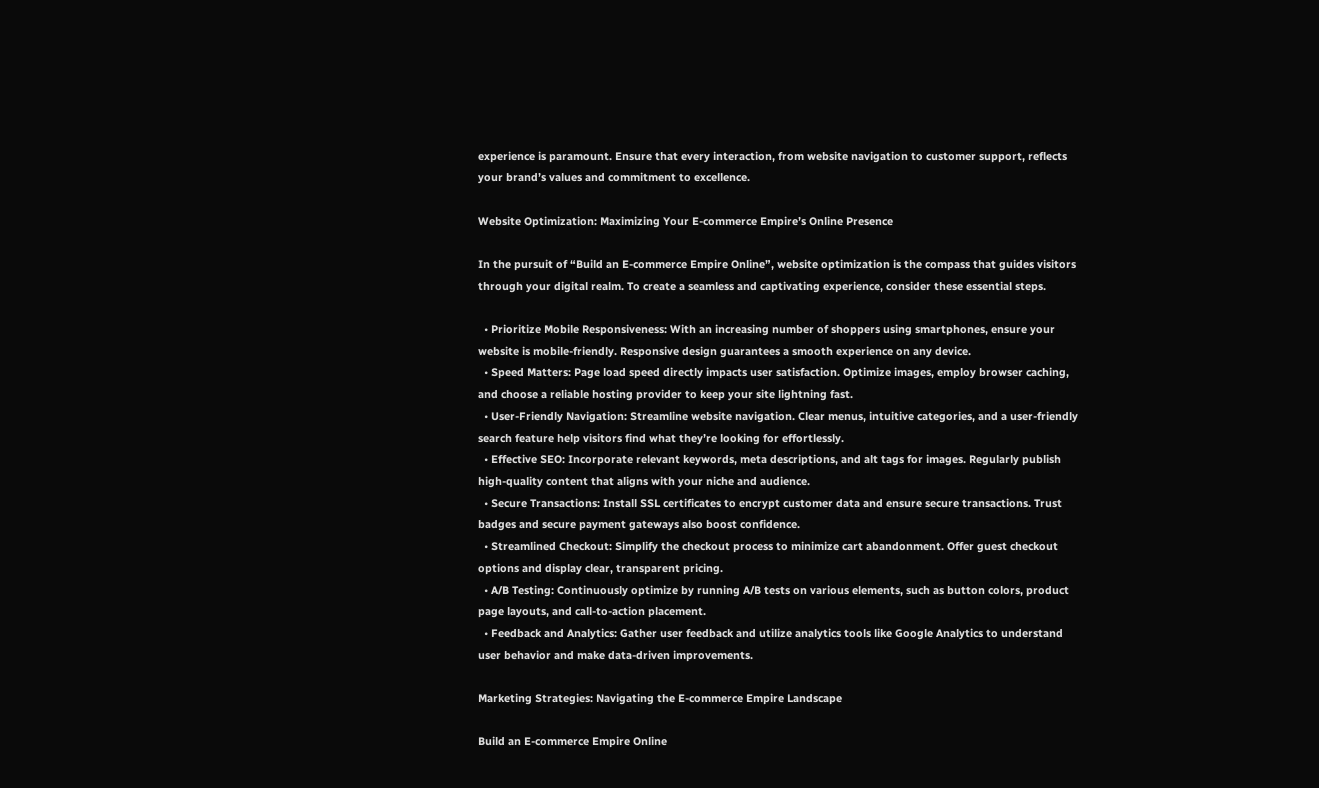experience is paramount. Ensure that every interaction, from website navigation to customer support, reflects your brand’s values and commitment to excellence.

Website Optimization: Maximizing Your E-commerce Empire’s Online Presence

In the pursuit of “Build an E-commerce Empire Online”, website optimization is the compass that guides visitors through your digital realm. To create a seamless and captivating experience, consider these essential steps.

  • Prioritize Mobile Responsiveness: With an increasing number of shoppers using smartphones, ensure your website is mobile-friendly. Responsive design guarantees a smooth experience on any device.
  • Speed Matters: Page load speed directly impacts user satisfaction. Optimize images, employ browser caching, and choose a reliable hosting provider to keep your site lightning fast.
  • User-Friendly Navigation: Streamline website navigation. Clear menus, intuitive categories, and a user-friendly search feature help visitors find what they’re looking for effortlessly.
  • Effective SEO: Incorporate relevant keywords, meta descriptions, and alt tags for images. Regularly publish high-quality content that aligns with your niche and audience.
  • Secure Transactions: Install SSL certificates to encrypt customer data and ensure secure transactions. Trust badges and secure payment gateways also boost confidence.
  • Streamlined Checkout: Simplify the checkout process to minimize cart abandonment. Offer guest checkout options and display clear, transparent pricing.
  • A/B Testing: Continuously optimize by running A/B tests on various elements, such as button colors, product page layouts, and call-to-action placement.
  • Feedback and Analytics: Gather user feedback and utilize analytics tools like Google Analytics to understand user behavior and make data-driven improvements.

Marketing Strategies: Navigating the E-commerce Empire Landscape

Build an E-commerce Empire Online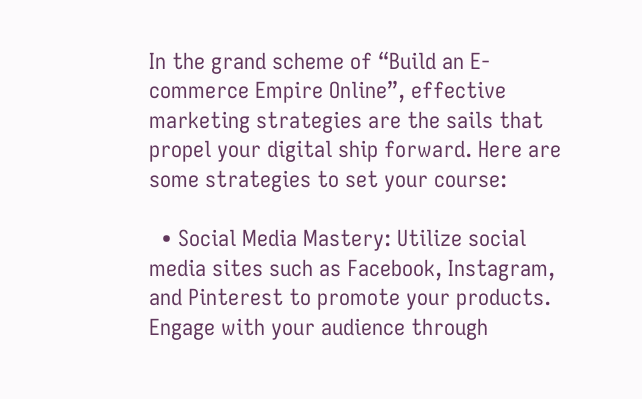In the grand scheme of “Build an E-commerce Empire Online”, effective marketing strategies are the sails that propel your digital ship forward. Here are some strategies to set your course:

  • Social Media Mastery: Utilize social media sites such as Facebook, Instagram, and Pinterest to promote your products. Engage with your audience through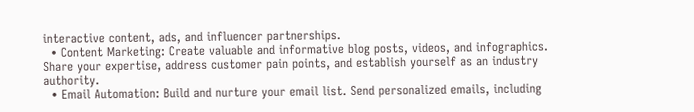interactive content, ads, and influencer partnerships.
  • Content Marketing: Create valuable and informative blog posts, videos, and infographics. Share your expertise, address customer pain points, and establish yourself as an industry authority.
  • Email Automation: Build and nurture your email list. Send personalized emails, including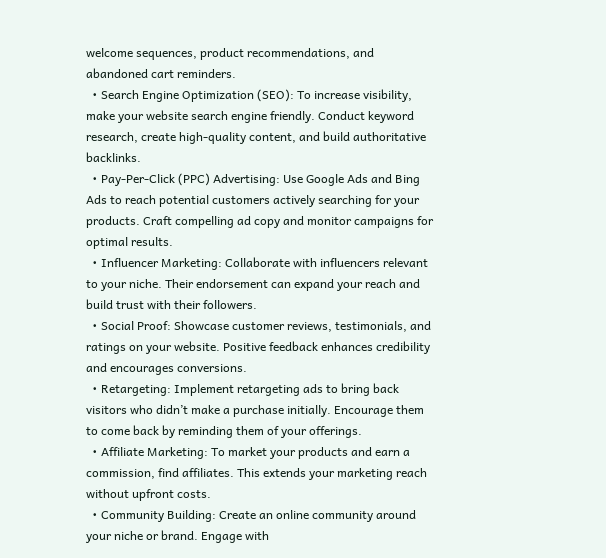welcome sequences, product recommendations, and abandoned cart reminders.
  • Search Engine Optimization (SEO): To increase visibility, make your website search engine friendly. Conduct keyword research, create high-quality content, and build authoritative backlinks.
  • Pay-Per-Click (PPC) Advertising: Use Google Ads and Bing Ads to reach potential customers actively searching for your products. Craft compelling ad copy and monitor campaigns for optimal results.
  • Influencer Marketing: Collaborate with influencers relevant to your niche. Their endorsement can expand your reach and build trust with their followers.
  • Social Proof: Showcase customer reviews, testimonials, and ratings on your website. Positive feedback enhances credibility and encourages conversions.
  • Retargeting: Implement retargeting ads to bring back visitors who didn’t make a purchase initially. Encourage them to come back by reminding them of your offerings.
  • Affiliate Marketing: To market your products and earn a commission, find affiliates. This extends your marketing reach without upfront costs.
  • Community Building: Create an online community around your niche or brand. Engage with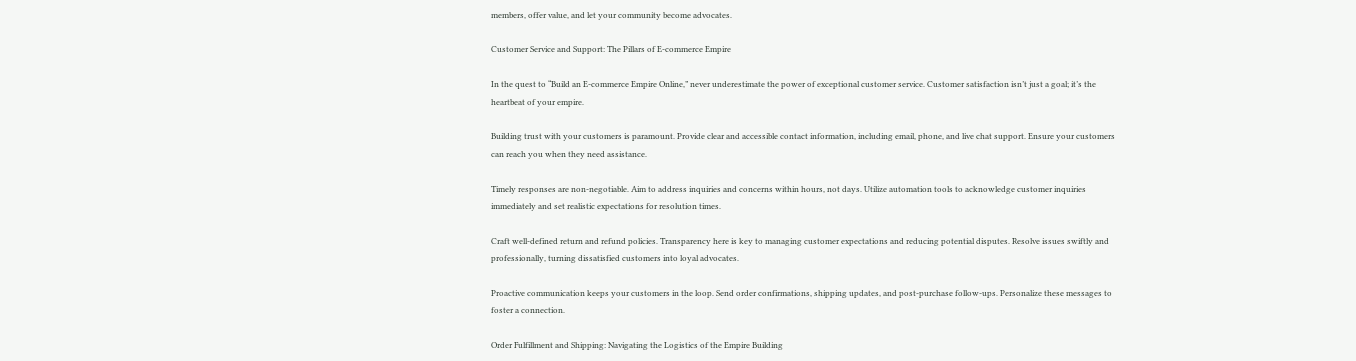members, offer value, and let your community become advocates.

Customer Service and Support: The Pillars of E-commerce Empire

In the quest to “Build an E-commerce Empire Online,” never underestimate the power of exceptional customer service. Customer satisfaction isn’t just a goal; it’s the heartbeat of your empire.

Building trust with your customers is paramount. Provide clear and accessible contact information, including email, phone, and live chat support. Ensure your customers can reach you when they need assistance.

Timely responses are non-negotiable. Aim to address inquiries and concerns within hours, not days. Utilize automation tools to acknowledge customer inquiries immediately and set realistic expectations for resolution times.

Craft well-defined return and refund policies. Transparency here is key to managing customer expectations and reducing potential disputes. Resolve issues swiftly and professionally, turning dissatisfied customers into loyal advocates.

Proactive communication keeps your customers in the loop. Send order confirmations, shipping updates, and post-purchase follow-ups. Personalize these messages to foster a connection.

Order Fulfillment and Shipping: Navigating the Logistics of the Empire Building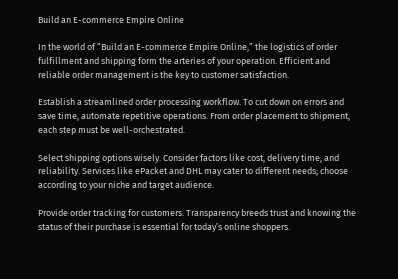Build an E-commerce Empire Online

In the world of “Build an E-commerce Empire Online,” the logistics of order fulfillment and shipping form the arteries of your operation. Efficient and reliable order management is the key to customer satisfaction.

Establish a streamlined order processing workflow. To cut down on errors and save time, automate repetitive operations. From order placement to shipment, each step must be well-orchestrated.

Select shipping options wisely. Consider factors like cost, delivery time, and reliability. Services like ePacket and DHL may cater to different needs; choose according to your niche and target audience.

Provide order tracking for customers. Transparency breeds trust and knowing the status of their purchase is essential for today’s online shoppers.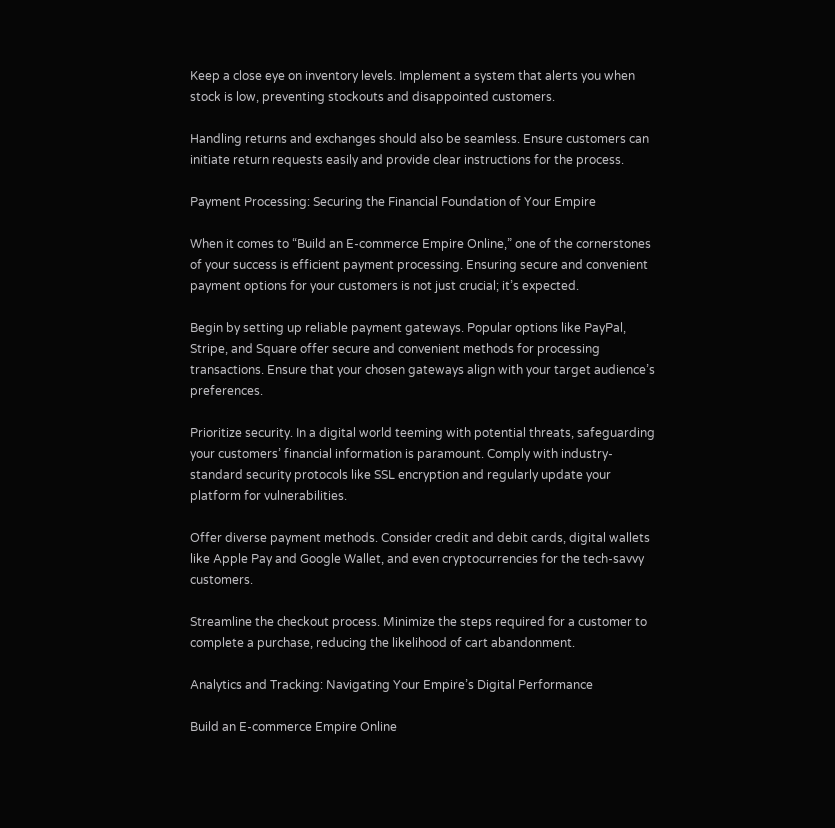Keep a close eye on inventory levels. Implement a system that alerts you when stock is low, preventing stockouts and disappointed customers.

Handling returns and exchanges should also be seamless. Ensure customers can initiate return requests easily and provide clear instructions for the process.

Payment Processing: Securing the Financial Foundation of Your Empire

When it comes to “Build an E-commerce Empire Online,” one of the cornerstones of your success is efficient payment processing. Ensuring secure and convenient payment options for your customers is not just crucial; it’s expected.

Begin by setting up reliable payment gateways. Popular options like PayPal, Stripe, and Square offer secure and convenient methods for processing transactions. Ensure that your chosen gateways align with your target audience’s preferences.

Prioritize security. In a digital world teeming with potential threats, safeguarding your customers’ financial information is paramount. Comply with industry-standard security protocols like SSL encryption and regularly update your platform for vulnerabilities.

Offer diverse payment methods. Consider credit and debit cards, digital wallets like Apple Pay and Google Wallet, and even cryptocurrencies for the tech-savvy customers.

Streamline the checkout process. Minimize the steps required for a customer to complete a purchase, reducing the likelihood of cart abandonment.

Analytics and Tracking: Navigating Your Empire’s Digital Performance

Build an E-commerce Empire Online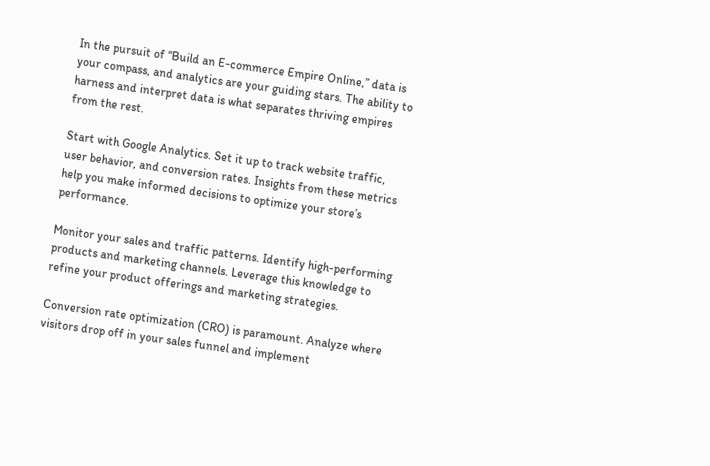In the pursuit of “Build an E-commerce Empire Online,” data is your compass, and analytics are your guiding stars. The ability to harness and interpret data is what separates thriving empires from the rest.

Start with Google Analytics. Set it up to track website traffic, user behavior, and conversion rates. Insights from these metrics help you make informed decisions to optimize your store’s performance.

Monitor your sales and traffic patterns. Identify high-performing products and marketing channels. Leverage this knowledge to refine your product offerings and marketing strategies.

Conversion rate optimization (CRO) is paramount. Analyze where visitors drop off in your sales funnel and implement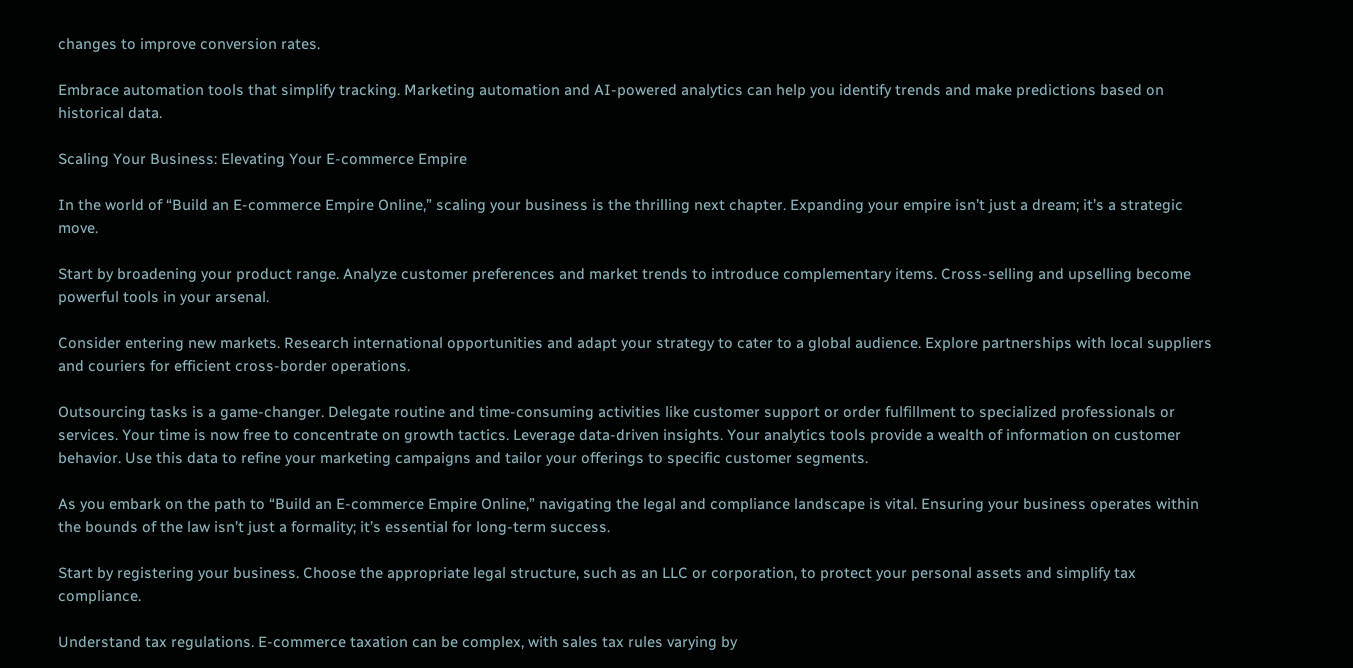changes to improve conversion rates.

Embrace automation tools that simplify tracking. Marketing automation and AI-powered analytics can help you identify trends and make predictions based on historical data.

Scaling Your Business: Elevating Your E-commerce Empire

In the world of “Build an E-commerce Empire Online,” scaling your business is the thrilling next chapter. Expanding your empire isn’t just a dream; it’s a strategic move.

Start by broadening your product range. Analyze customer preferences and market trends to introduce complementary items. Cross-selling and upselling become powerful tools in your arsenal.

Consider entering new markets. Research international opportunities and adapt your strategy to cater to a global audience. Explore partnerships with local suppliers and couriers for efficient cross-border operations.

Outsourcing tasks is a game-changer. Delegate routine and time-consuming activities like customer support or order fulfillment to specialized professionals or services. Your time is now free to concentrate on growth tactics. Leverage data-driven insights. Your analytics tools provide a wealth of information on customer behavior. Use this data to refine your marketing campaigns and tailor your offerings to specific customer segments.

As you embark on the path to “Build an E-commerce Empire Online,” navigating the legal and compliance landscape is vital. Ensuring your business operates within the bounds of the law isn’t just a formality; it’s essential for long-term success.

Start by registering your business. Choose the appropriate legal structure, such as an LLC or corporation, to protect your personal assets and simplify tax compliance.

Understand tax regulations. E-commerce taxation can be complex, with sales tax rules varying by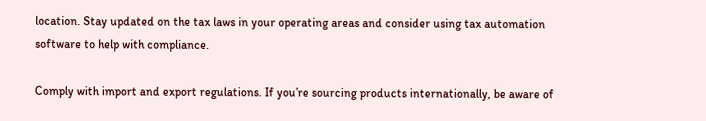location. Stay updated on the tax laws in your operating areas and consider using tax automation software to help with compliance.

Comply with import and export regulations. If you’re sourcing products internationally, be aware of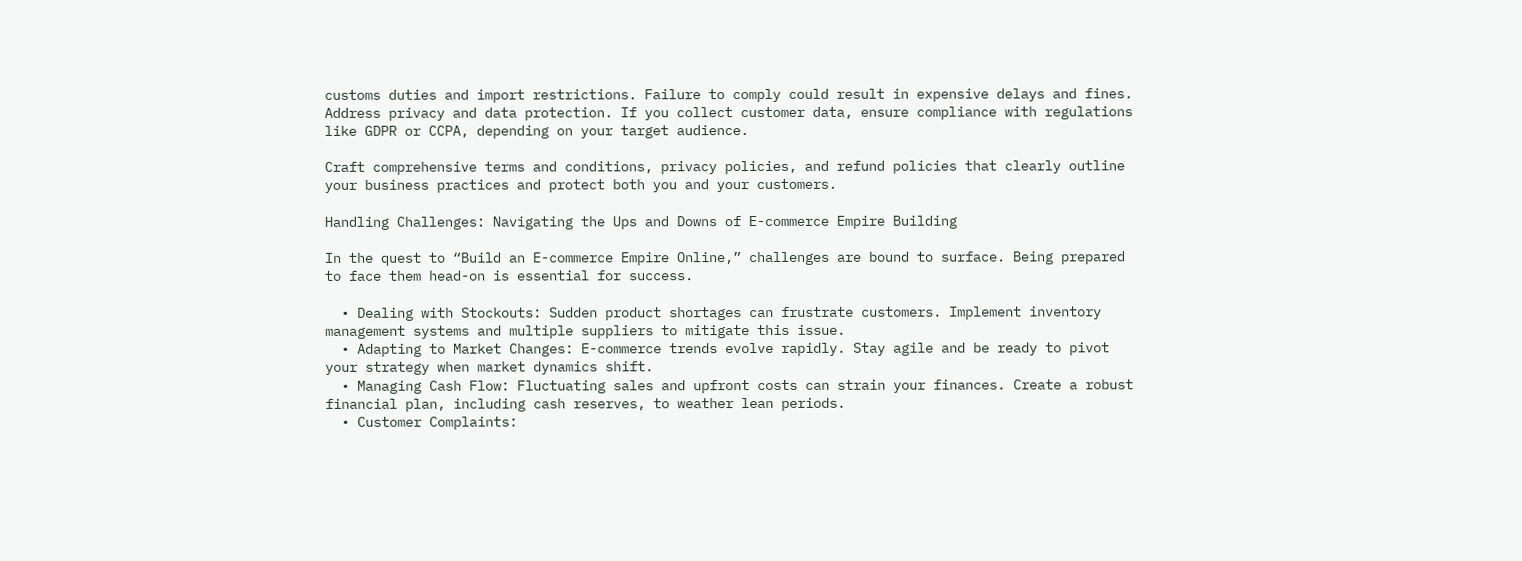customs duties and import restrictions. Failure to comply could result in expensive delays and fines. Address privacy and data protection. If you collect customer data, ensure compliance with regulations like GDPR or CCPA, depending on your target audience.

Craft comprehensive terms and conditions, privacy policies, and refund policies that clearly outline your business practices and protect both you and your customers.

Handling Challenges: Navigating the Ups and Downs of E-commerce Empire Building

In the quest to “Build an E-commerce Empire Online,” challenges are bound to surface. Being prepared to face them head-on is essential for success.

  • Dealing with Stockouts: Sudden product shortages can frustrate customers. Implement inventory management systems and multiple suppliers to mitigate this issue.
  • Adapting to Market Changes: E-commerce trends evolve rapidly. Stay agile and be ready to pivot your strategy when market dynamics shift.
  • Managing Cash Flow: Fluctuating sales and upfront costs can strain your finances. Create a robust financial plan, including cash reserves, to weather lean periods.
  • Customer Complaints: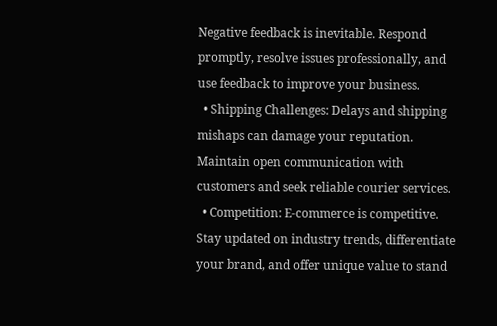Negative feedback is inevitable. Respond promptly, resolve issues professionally, and use feedback to improve your business.
  • Shipping Challenges: Delays and shipping mishaps can damage your reputation. Maintain open communication with customers and seek reliable courier services.
  • Competition: E-commerce is competitive. Stay updated on industry trends, differentiate your brand, and offer unique value to stand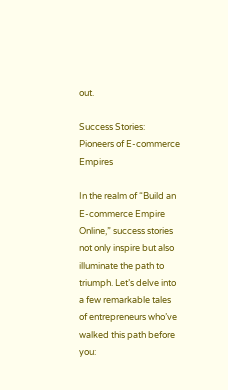out.

Success Stories: Pioneers of E-commerce Empires

In the realm of “Build an E-commerce Empire Online,” success stories not only inspire but also illuminate the path to triumph. Let’s delve into a few remarkable tales of entrepreneurs who’ve walked this path before you: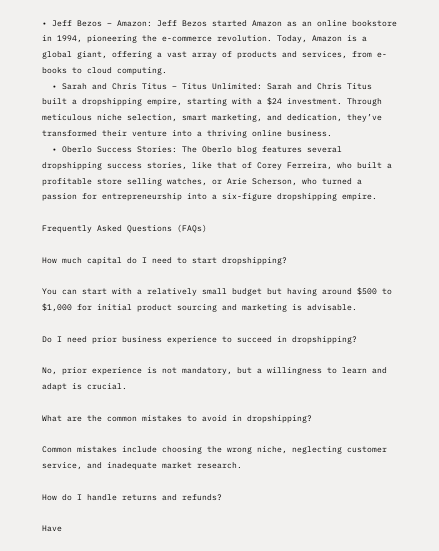• Jeff Bezos – Amazon: Jeff Bezos started Amazon as an online bookstore in 1994, pioneering the e-commerce revolution. Today, Amazon is a global giant, offering a vast array of products and services, from e-books to cloud computing.
  • Sarah and Chris Titus – Titus Unlimited: Sarah and Chris Titus built a dropshipping empire, starting with a $24 investment. Through meticulous niche selection, smart marketing, and dedication, they’ve transformed their venture into a thriving online business.
  • Oberlo Success Stories: The Oberlo blog features several dropshipping success stories, like that of Corey Ferreira, who built a profitable store selling watches, or Arie Scherson, who turned a passion for entrepreneurship into a six-figure dropshipping empire.

Frequently Asked Questions (FAQs)

How much capital do I need to start dropshipping?

You can start with a relatively small budget but having around $500 to $1,000 for initial product sourcing and marketing is advisable.

Do I need prior business experience to succeed in dropshipping?

No, prior experience is not mandatory, but a willingness to learn and adapt is crucial.

What are the common mistakes to avoid in dropshipping?

Common mistakes include choosing the wrong niche, neglecting customer service, and inadequate market research.

How do I handle returns and refunds?

Have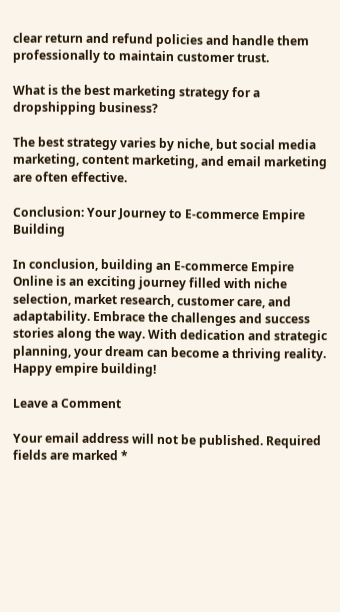clear return and refund policies and handle them professionally to maintain customer trust.

What is the best marketing strategy for a dropshipping business?

The best strategy varies by niche, but social media marketing, content marketing, and email marketing are often effective.

Conclusion: Your Journey to E-commerce Empire Building

In conclusion, building an E-commerce Empire Online is an exciting journey filled with niche selection, market research, customer care, and adaptability. Embrace the challenges and success stories along the way. With dedication and strategic planning, your dream can become a thriving reality. Happy empire building!

Leave a Comment

Your email address will not be published. Required fields are marked *